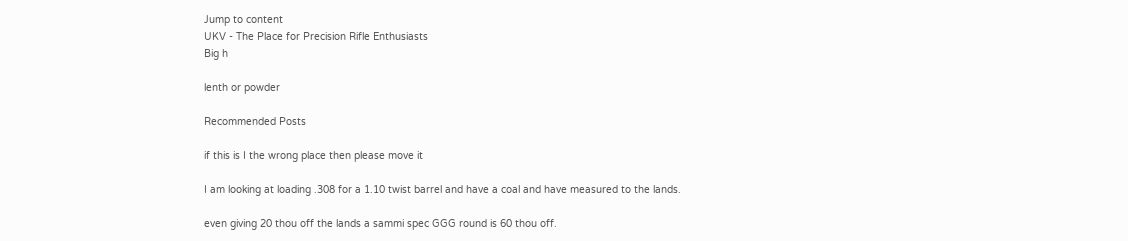Jump to content
UKV - The Place for Precision Rifle Enthusiasts
Big h

lenth or powder

Recommended Posts

if this is I the wrong place then please move it

I am looking at loading .308 for a 1.10 twist barrel and have a coal and have measured to the lands.

even giving 20 thou off the lands a sammi spec GGG round is 60 thou off.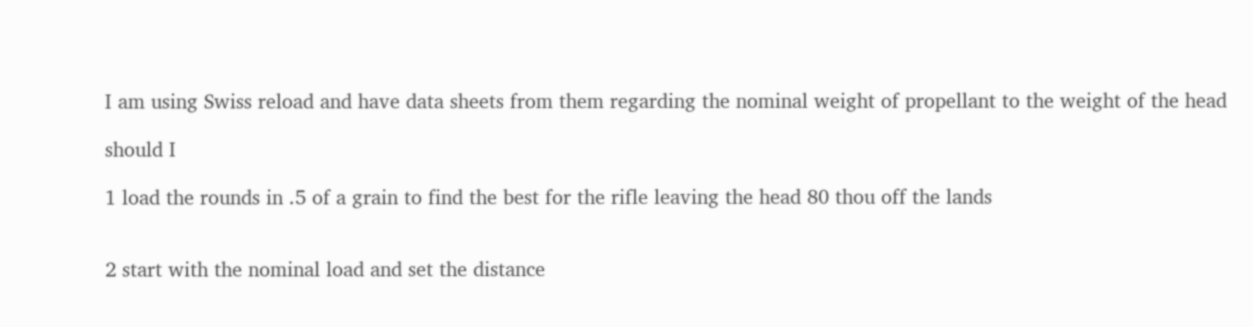I am using Swiss reload and have data sheets from them regarding the nominal weight of propellant to the weight of the head

should I

1 load the rounds in .5 of a grain to find the best for the rifle leaving the head 80 thou off the lands


2 start with the nominal load and set the distance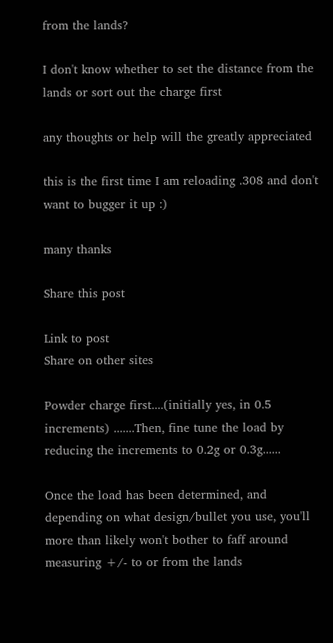from the lands?

I don't know whether to set the distance from the lands or sort out the charge first

any thoughts or help will the greatly appreciated

this is the first time I am reloading .308 and don't want to bugger it up :)

many thanks

Share this post

Link to post
Share on other sites

Powder charge first....(initially yes, in 0.5 increments) .......Then, fine tune the load by reducing the increments to 0.2g or 0.3g......

Once the load has been determined, and depending on what design/bullet you use, you'll more than likely won't bother to faff around measuring +/- to or from the lands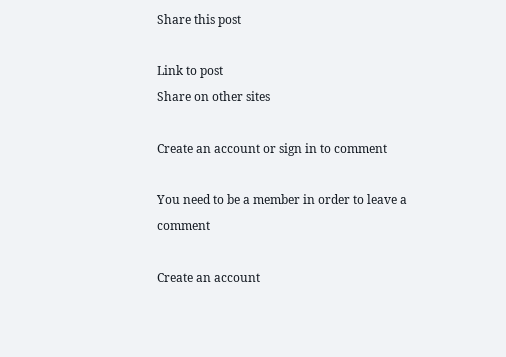Share this post

Link to post
Share on other sites

Create an account or sign in to comment

You need to be a member in order to leave a comment

Create an account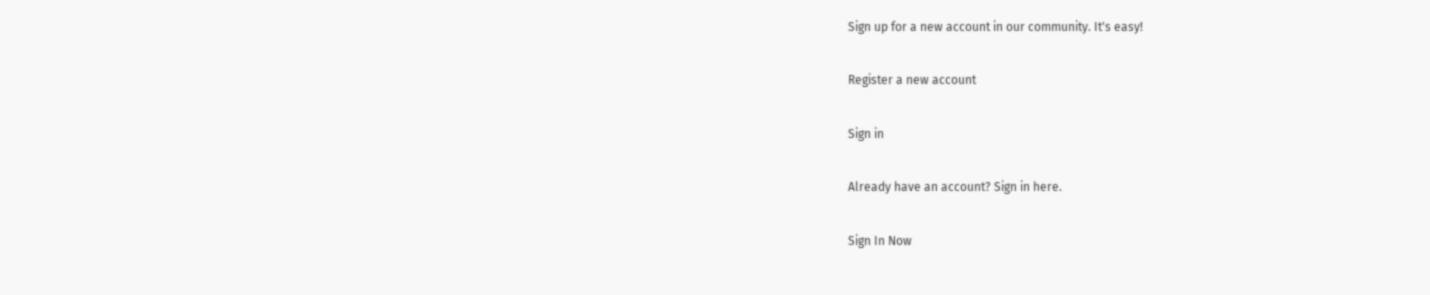Sign up for a new account in our community. It's easy!

Register a new account

Sign in

Already have an account? Sign in here.

Sign In Now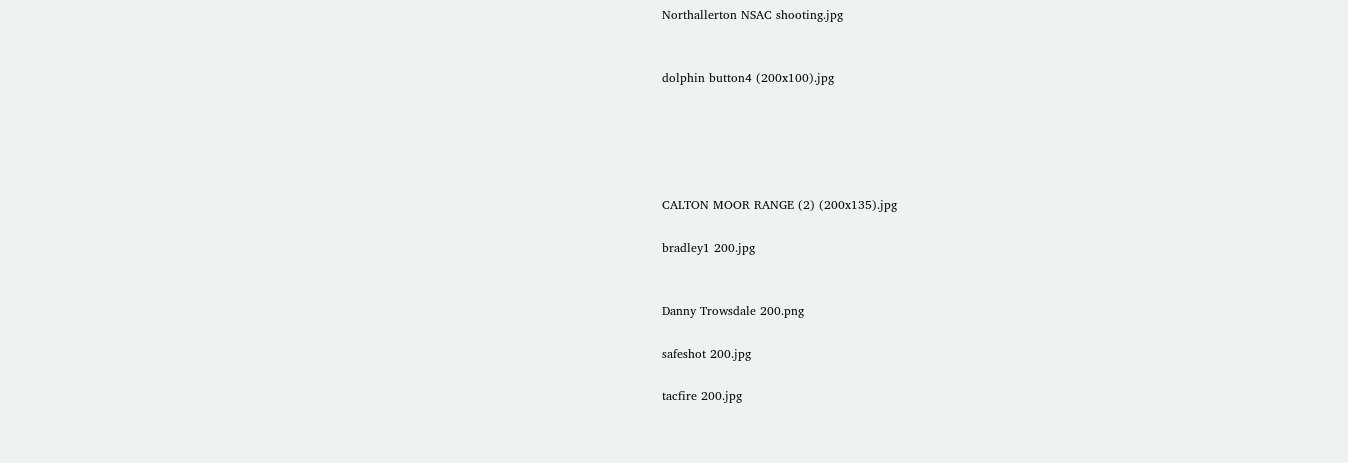Northallerton NSAC shooting.jpg


dolphin button4 (200x100).jpg





CALTON MOOR RANGE (2) (200x135).jpg

bradley1 200.jpg


Danny Trowsdale 200.png

safeshot 200.jpg

tacfire 200.jpg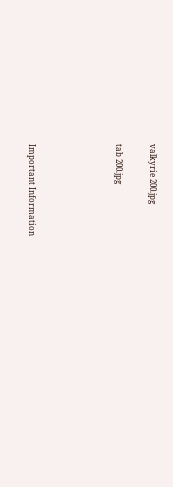valkyrie 200.jpg

tab 200.jpg




Important Information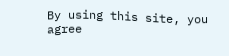By using this site, you agree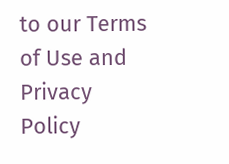to our Terms of Use and Privacy Policy